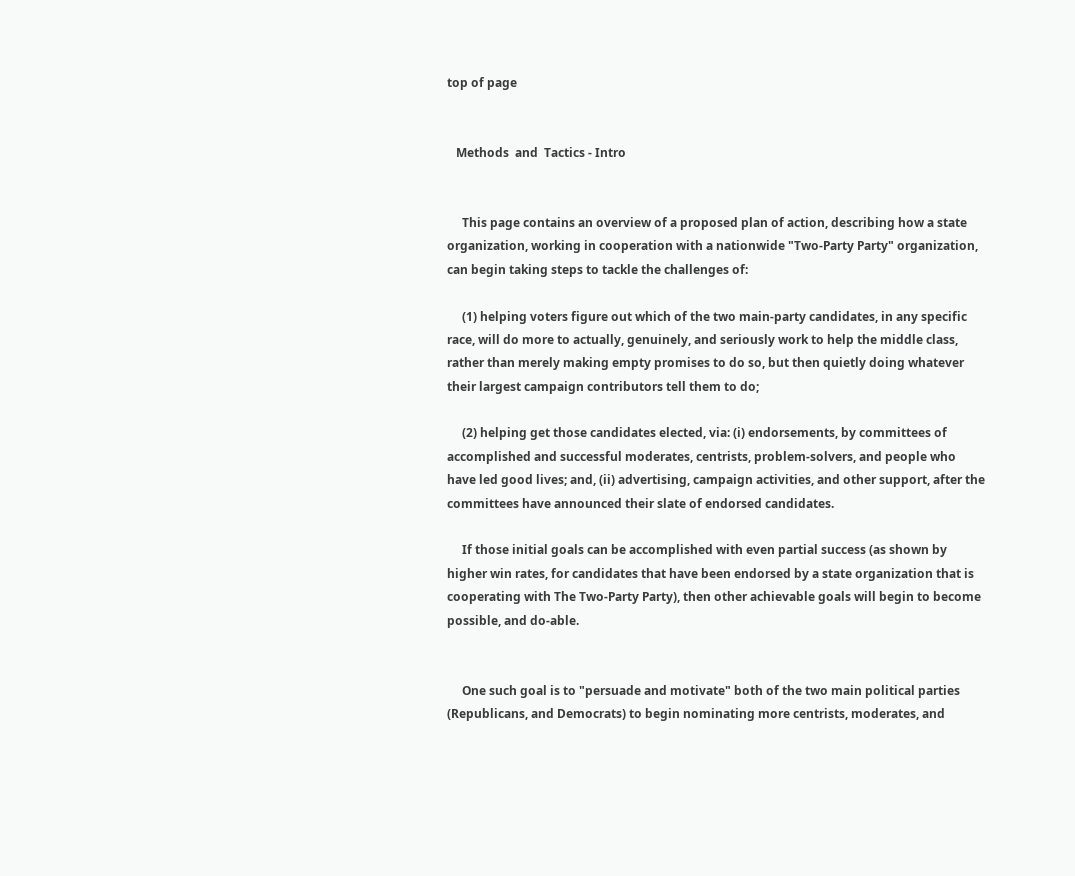top of page


   Methods  and  Tactics - Intro


     This page contains an overview of a proposed plan of action, describing how a state organization, working in cooperation with a nationwide "Two-Party Party" organization, can begin taking steps to tackle the challenges of:

     (1) helping voters figure out which of the two main-party candidates, in any specific race, will do more to actually, genuinely, and seriously work to help the middle class, rather than merely making empty promises to do so, but then quietly doing whatever their largest campaign contributors tell them to do;

     (2) helping get those candidates elected, via: (i) endorsements, by committees of accomplished and successful moderates, centrists, problem-solvers, and people who have led good lives; and, (ii) advertising, campaign activities, and other support, after the committees have announced their slate of endorsed candidates.

     If those initial goals can be accomplished with even partial success (as shown by higher win rates, for candidates that have been endorsed by a state organization that is cooperating with The Two-Party Party), then other achievable goals will begin to become possible, and do-able.


     One such goal is to "persuade and motivate" both of the two main political parties (Republicans, and Democrats) to begin nominating more centrists, moderates, and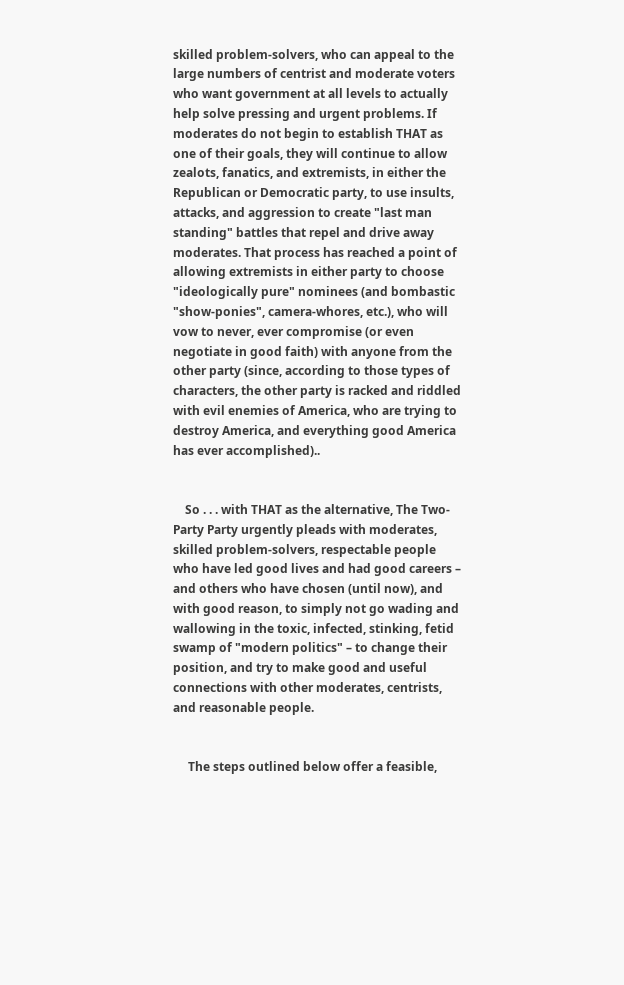skilled problem-solvers, who can appeal to the large numbers of centrist and moderate voters who want government at all levels to actually help solve pressing and urgent problems. If moderates do not begin to establish THAT as one of their goals, they will continue to allow zealots, fanatics, and extremists, in either the Republican or Democratic party, to use insults, attacks, and aggression to create "last man standing" battles that repel and drive away moderates. That process has reached a point of allowing extremists in either party to choose "ideologically pure" nominees (and bombastic "show-ponies", camera-whores, etc.), who will vow to never, ever compromise (or even negotiate in good faith) with anyone from the other party (since, according to those types of characters, the other party is racked and riddled with evil enemies of America, who are trying to destroy America, and everything good America has ever accomplished)..


    So . . . with THAT as the alternative, The Two-Party Party urgently pleads with moderates, skilled problem-solvers, respectable people who have led good lives and had good careers – and others who have chosen (until now), and with good reason, to simply not go wading and wallowing in the toxic, infected, stinking, fetid swamp of "modern politics" – to change their position, and try to make good and useful connections with other moderates, centrists, and reasonable people.


     The steps outlined below offer a feasible,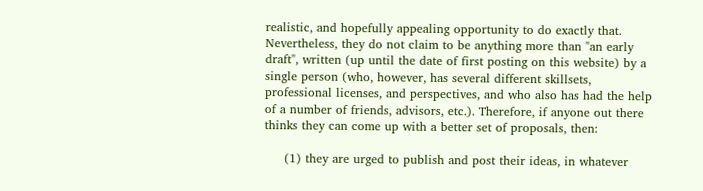realistic, and hopefully appealing opportunity to do exactly that. Nevertheless, they do not claim to be anything more than "an early draft", written (up until the date of first posting on this website) by a single person (who, however, has several different skillsets, professional licenses, and perspectives, and who also has had the help of a number of friends, advisors, etc.). Therefore, if anyone out there thinks they can come up with a better set of proposals, then:

     (1) they are urged to publish and post their ideas, in whatever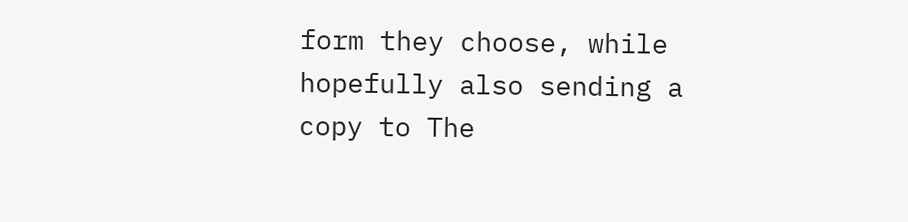form they choose, while hopefully also sending a copy to The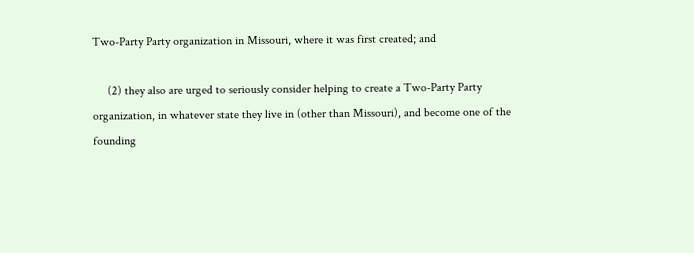Two-Party Party organization in Missouri, where it was first created; and

     (2) they also are urged to seriously consider helping to create a Two-Party Party organization, in whatever state they live in (other than Missouri), and become one of the founding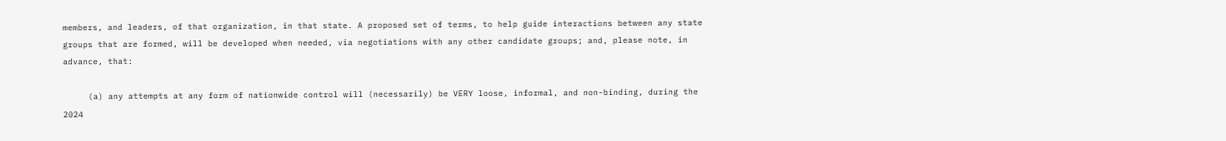members, and leaders, of that organization, in that state. A proposed set of terms, to help guide interactions between any state groups that are formed, will be developed when needed, via negotiations with any other candidate groups; and, please note, in advance, that:

     (a) any attempts at any form of nationwide control will (necessarily) be VERY loose, informal, and non-binding, during the 2024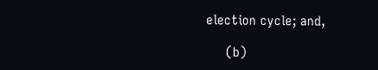election cycle; and,

     (b)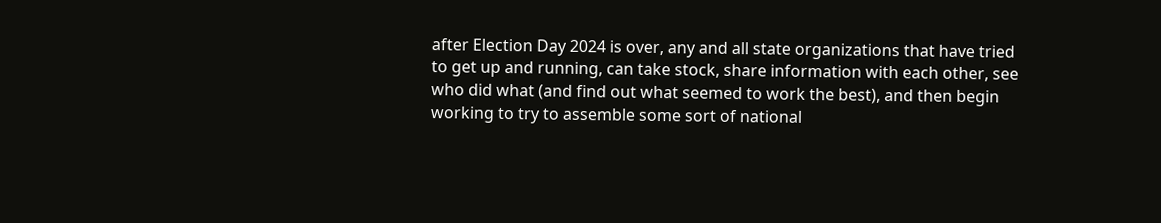after Election Day 2024 is over, any and all state organizations that have tried to get up and running, can take stock, share information with each other, see who did what (and find out what seemed to work the best), and then begin working to try to assemble some sort of national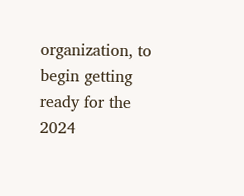organization, to begin getting ready for the 2024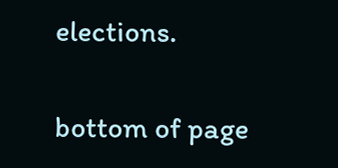elections.

bottom of page